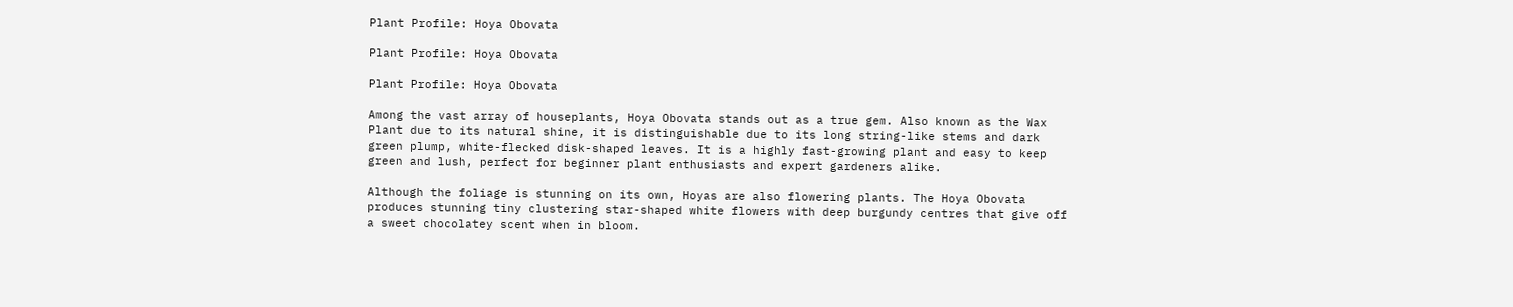Plant Profile: Hoya Obovata

Plant Profile: Hoya Obovata

Plant Profile: Hoya Obovata

Among the vast array of houseplants, Hoya Obovata stands out as a true gem. Also known as the Wax Plant due to its natural shine, it is distinguishable due to its long string-like stems and dark green plump, white-flecked disk-shaped leaves. It is a highly fast-growing plant and easy to keep green and lush, perfect for beginner plant enthusiasts and expert gardeners alike.

Although the foliage is stunning on its own, Hoyas are also flowering plants. The Hoya Obovata produces stunning tiny clustering star-shaped white flowers with deep burgundy centres that give off a sweet chocolatey scent when in bloom.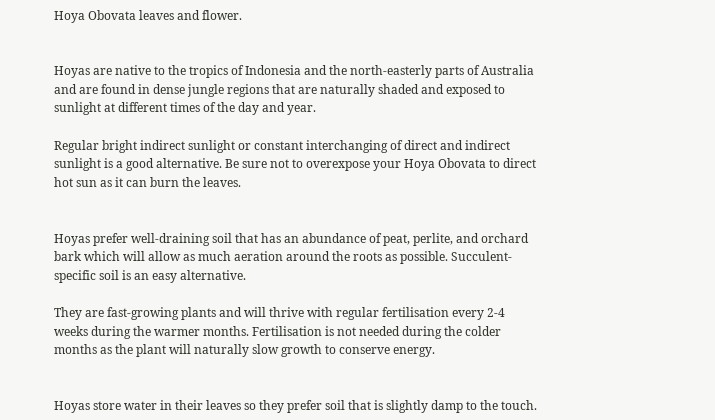Hoya Obovata leaves and flower.


Hoyas are native to the tropics of Indonesia and the north-easterly parts of Australia and are found in dense jungle regions that are naturally shaded and exposed to sunlight at different times of the day and year.

Regular bright indirect sunlight or constant interchanging of direct and indirect sunlight is a good alternative. Be sure not to overexpose your Hoya Obovata to direct hot sun as it can burn the leaves.


Hoyas prefer well-draining soil that has an abundance of peat, perlite, and orchard bark which will allow as much aeration around the roots as possible. Succulent-specific soil is an easy alternative.

They are fast-growing plants and will thrive with regular fertilisation every 2-4 weeks during the warmer months. Fertilisation is not needed during the colder months as the plant will naturally slow growth to conserve energy.


Hoyas store water in their leaves so they prefer soil that is slightly damp to the touch.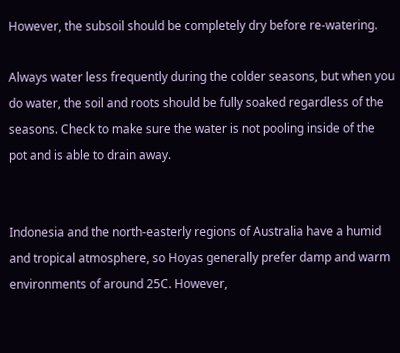However, the subsoil should be completely dry before re-watering.

Always water less frequently during the colder seasons, but when you do water, the soil and roots should be fully soaked regardless of the seasons. Check to make sure the water is not pooling inside of the pot and is able to drain away.


Indonesia and the north-easterly regions of Australia have a humid and tropical atmosphere, so Hoyas generally prefer damp and warm environments of around 25C. However,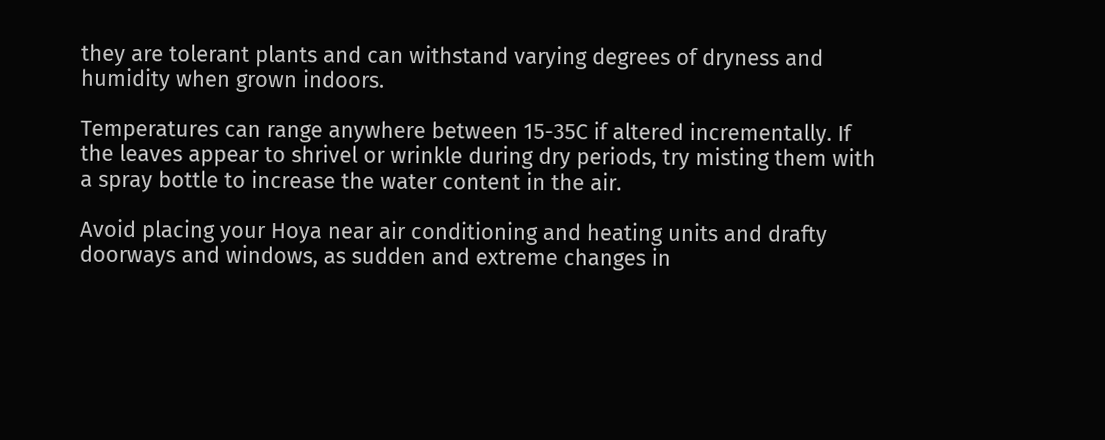they are tolerant plants and can withstand varying degrees of dryness and humidity when grown indoors.

Temperatures can range anywhere between 15-35C if altered incrementally. If the leaves appear to shrivel or wrinkle during dry periods, try misting them with a spray bottle to increase the water content in the air.

Avoid placing your Hoya near air conditioning and heating units and drafty doorways and windows, as sudden and extreme changes in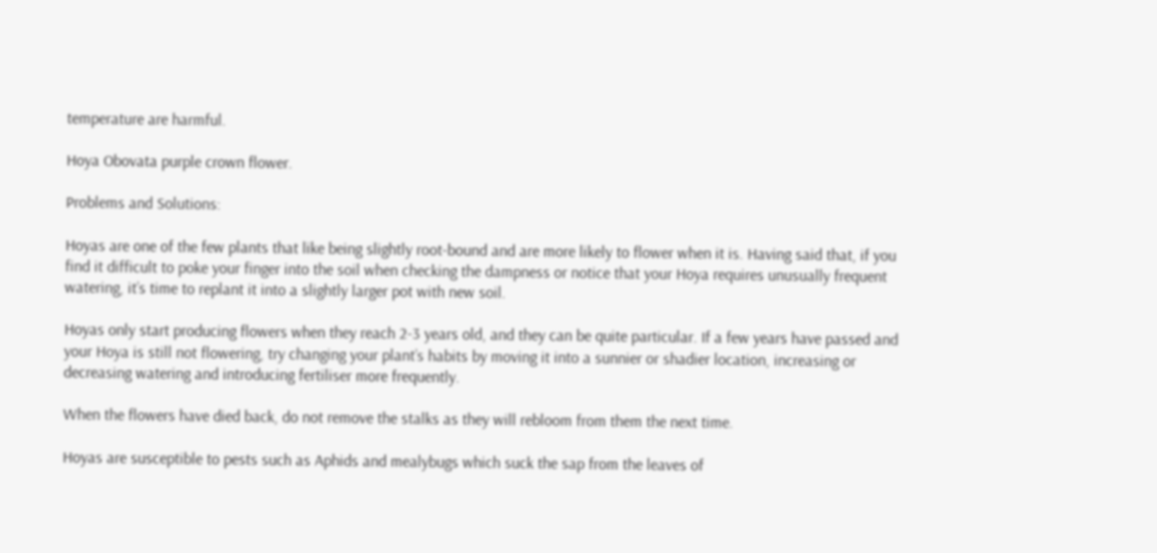temperature are harmful.

Hoya Obovata purple crown flower.

Problems and Solutions:

Hoyas are one of the few plants that like being slightly root-bound and are more likely to flower when it is. Having said that, if you find it difficult to poke your finger into the soil when checking the dampness or notice that your Hoya requires unusually frequent watering, it’s time to replant it into a slightly larger pot with new soil.

Hoyas only start producing flowers when they reach 2-3 years old, and they can be quite particular. If a few years have passed and your Hoya is still not flowering, try changing your plant’s habits by moving it into a sunnier or shadier location, increasing or decreasing watering and introducing fertiliser more frequently.

When the flowers have died back, do not remove the stalks as they will rebloom from them the next time.

Hoyas are susceptible to pests such as Aphids and mealybugs which suck the sap from the leaves of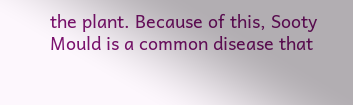the plant. Because of this, Sooty Mould is a common disease that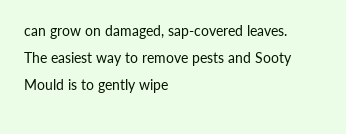can grow on damaged, sap-covered leaves. The easiest way to remove pests and Sooty Mould is to gently wipe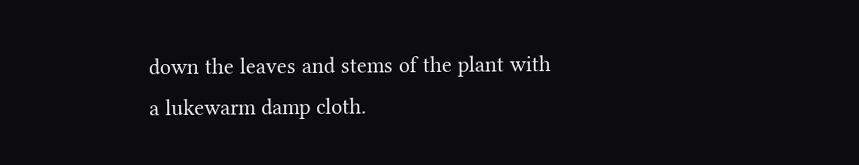down the leaves and stems of the plant with a lukewarm damp cloth.